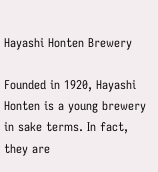Hayashi Honten Brewery

Founded in 1920, Hayashi Honten is a young brewery in sake terms. In fact, they are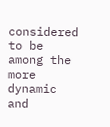considered to be among the more dynamic and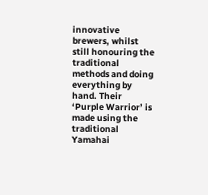innovative brewers, whilst still honouring the traditional methods and doing everything by hand. Their ‘Purple Warrior’ is made using the traditional Yamahai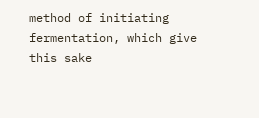method of initiating fermentation, which give this sake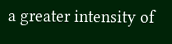a greater intensity of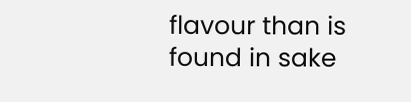flavour than is found in sake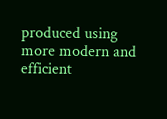produced using more modern and efficient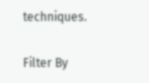techniques.

Filter By